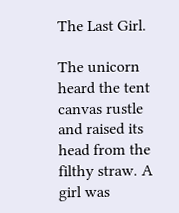The Last Girl.

The unicorn heard the tent canvas rustle and raised its head from the filthy straw. A girl was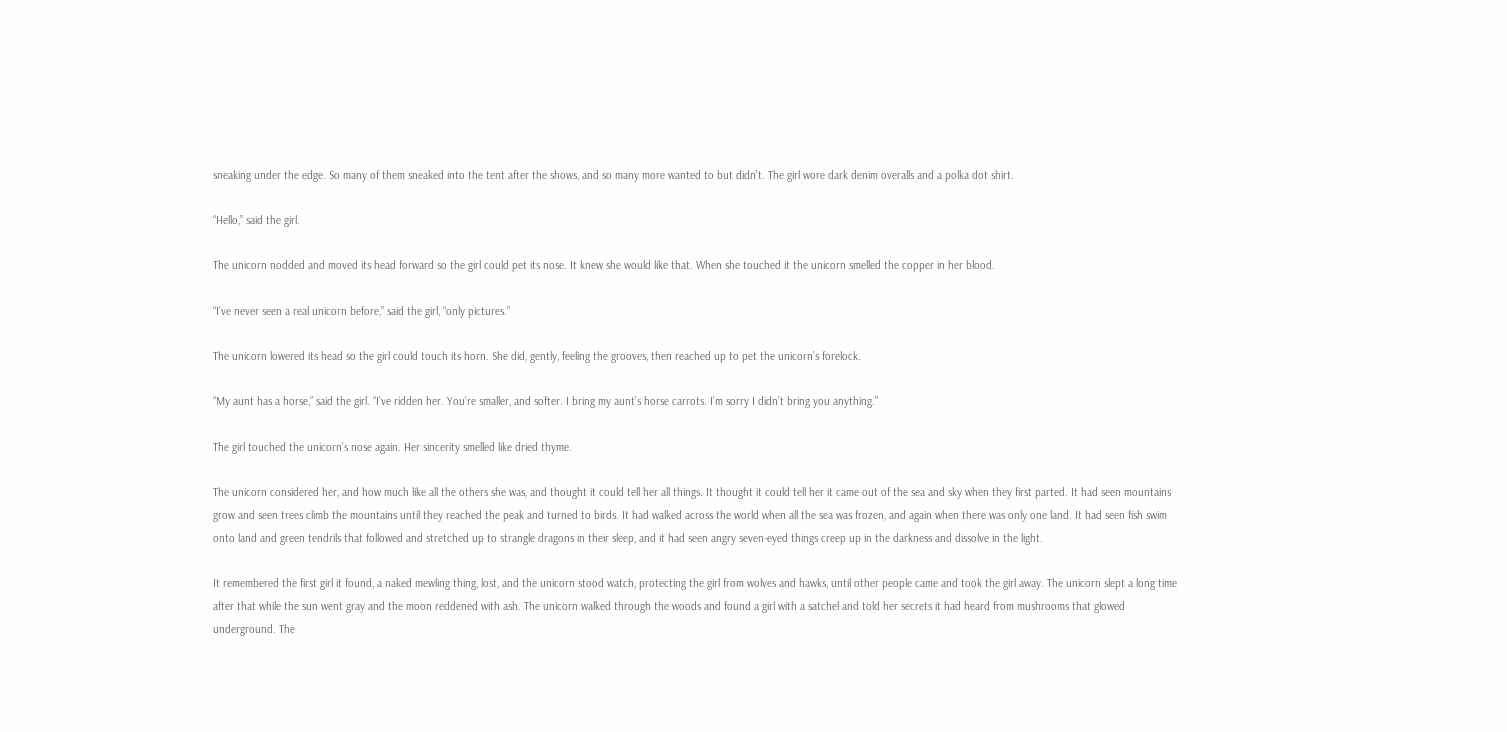sneaking under the edge. So many of them sneaked into the tent after the shows, and so many more wanted to but didn’t. The girl wore dark denim overalls and a polka dot shirt.

“Hello,” said the girl.

The unicorn nodded and moved its head forward so the girl could pet its nose. It knew she would like that. When she touched it the unicorn smelled the copper in her blood.

“I’ve never seen a real unicorn before,” said the girl, “only pictures.”

The unicorn lowered its head so the girl could touch its horn. She did, gently, feeling the grooves, then reached up to pet the unicorn’s forelock.

“My aunt has a horse,” said the girl. “I’ve ridden her. You’re smaller, and softer. I bring my aunt’s horse carrots. I’m sorry I didn’t bring you anything.”

The girl touched the unicorn’s nose again. Her sincerity smelled like dried thyme.

The unicorn considered her, and how much like all the others she was, and thought it could tell her all things. It thought it could tell her it came out of the sea and sky when they first parted. It had seen mountains grow and seen trees climb the mountains until they reached the peak and turned to birds. It had walked across the world when all the sea was frozen, and again when there was only one land. It had seen fish swim onto land and green tendrils that followed and stretched up to strangle dragons in their sleep, and it had seen angry seven-eyed things creep up in the darkness and dissolve in the light.

It remembered the first girl it found, a naked mewling thing, lost, and the unicorn stood watch, protecting the girl from wolves and hawks, until other people came and took the girl away. The unicorn slept a long time after that while the sun went gray and the moon reddened with ash. The unicorn walked through the woods and found a girl with a satchel and told her secrets it had heard from mushrooms that glowed underground. The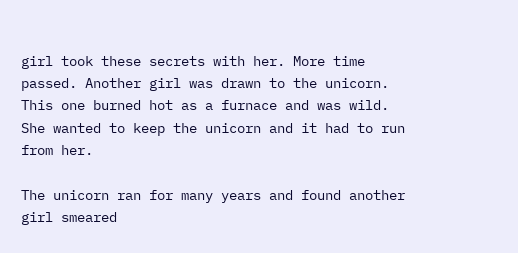girl took these secrets with her. More time passed. Another girl was drawn to the unicorn. This one burned hot as a furnace and was wild. She wanted to keep the unicorn and it had to run from her.

The unicorn ran for many years and found another girl smeared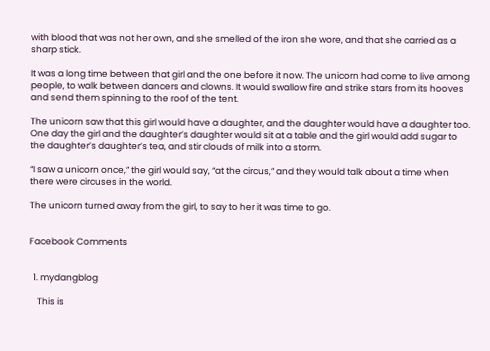with blood that was not her own, and she smelled of the iron she wore, and that she carried as a sharp stick.

It was a long time between that girl and the one before it now. The unicorn had come to live among people, to walk between dancers and clowns. It would swallow fire and strike stars from its hooves and send them spinning to the roof of the tent.

The unicorn saw that this girl would have a daughter, and the daughter would have a daughter too. One day the girl and the daughter’s daughter would sit at a table and the girl would add sugar to the daughter’s daughter’s tea, and stir clouds of milk into a storm.

“I saw a unicorn once,” the girl would say, “at the circus,” and they would talk about a time when there were circuses in the world.

The unicorn turned away from the girl, to say to her it was time to go.


Facebook Comments


  1. mydangblog

    This is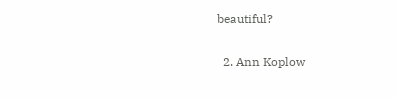beautiful?

  2. Ann Koplow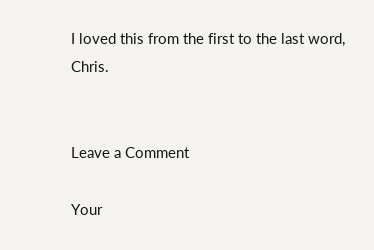I loved this from the first to the last word, Chris.


Leave a Comment

Your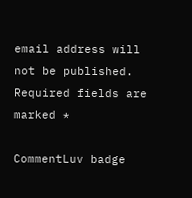email address will not be published. Required fields are marked *

CommentLuv badge